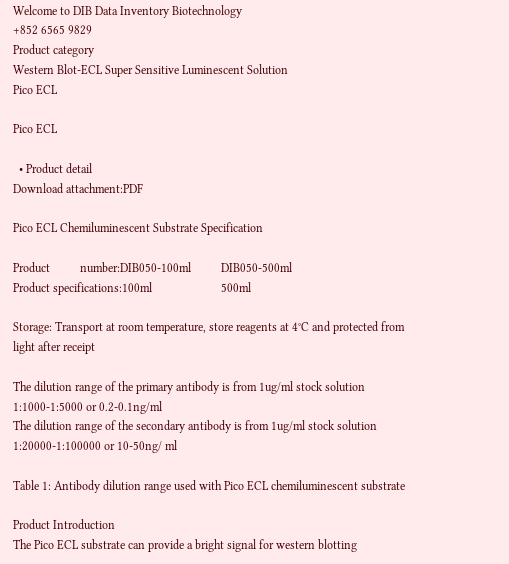Welcome to DIB Data Inventory Biotechnology
+852 6565 9829
Product category
Western Blot-ECL Super Sensitive Luminescent Solution
Pico ECL

Pico ECL

  • Product detail
Download attachment:PDF

Pico ECL Chemiluminescent Substrate Specification

Product          number:DIB050-100ml          DIB050-500ml
Product specifications:100ml                       500ml

Storage: Transport at room temperature, store reagents at 4°C and protected from light after receipt

The dilution range of the primary antibody is from 1ug/ml stock solution 1:1000-1:5000 or 0.2-0.1ng/ml
The dilution range of the secondary antibody is from 1ug/ml stock solution 1:20000-1:100000 or 10-50ng/ ml

Table 1: Antibody dilution range used with Pico ECL chemiluminescent substrate

Product Introduction
The Pico ECL substrate can provide a bright signal for western blotting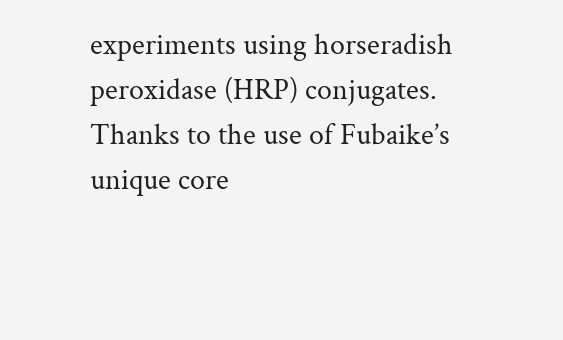experiments using horseradish peroxidase (HRP) conjugates. Thanks to the use of Fubaike’s unique core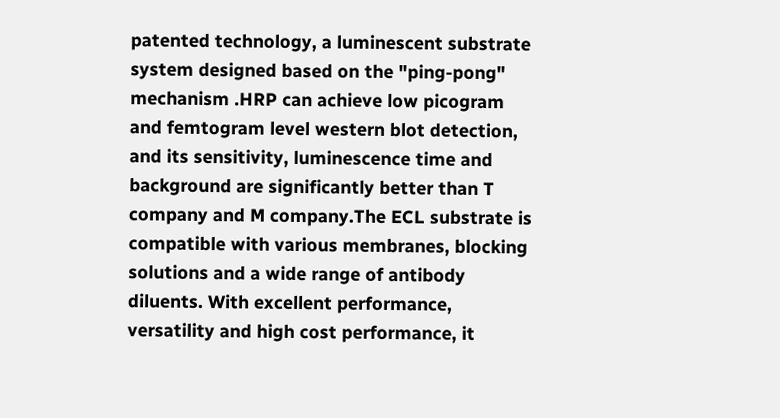patented technology, a luminescent substrate system designed based on the "ping-pong" mechanism .HRP can achieve low picogram and femtogram level western blot detection, and its sensitivity, luminescence time and background are significantly better than T company and M company.The ECL substrate is compatible with various membranes, blocking solutions and a wide range of antibody diluents. With excellent performance, versatility and high cost performance, it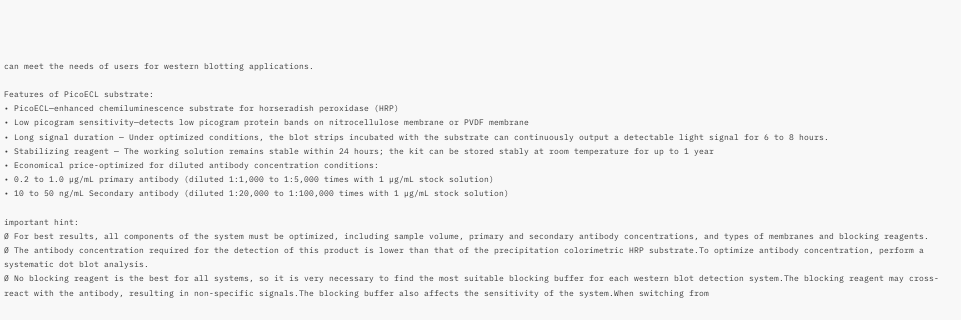can meet the needs of users for western blotting applications.

Features of PicoECL substrate:
• PicoECL—enhanced chemiluminescence substrate for horseradish peroxidase (HRP)
• Low picogram sensitivity—detects low picogram protein bands on nitrocellulose membrane or PVDF membrane
• Long signal duration — Under optimized conditions, the blot strips incubated with the substrate can continuously output a detectable light signal for 6 to 8 hours.
• Stabilizing reagent — The working solution remains stable within 24 hours; the kit can be stored stably at room temperature for up to 1 year
• Economical price-optimized for diluted antibody concentration conditions:
• 0.2 to 1.0 µg/mL primary antibody (diluted 1:1,000 to 1:5,000 times with 1 µg/mL stock solution)
• 10 to 50 ng/mL Secondary antibody (diluted 1:20,000 to 1:100,000 times with 1 µg/mL stock solution)

important hint:
Ø For best results, all components of the system must be optimized, including sample volume, primary and secondary antibody concentrations, and types of membranes and blocking reagents.
Ø The antibody concentration required for the detection of this product is lower than that of the precipitation colorimetric HRP substrate.To optimize antibody concentration, perform a systematic dot blot analysis.
Ø No blocking reagent is the best for all systems, so it is very necessary to find the most suitable blocking buffer for each western blot detection system.The blocking reagent may cross-react with the antibody, resulting in non-specific signals.The blocking buffer also affects the sensitivity of the system.When switching from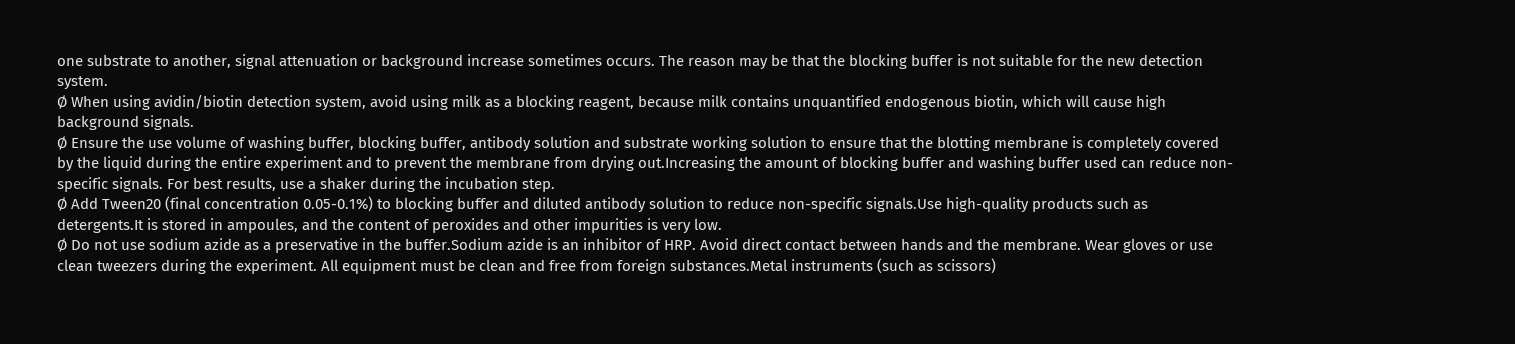one substrate to another, signal attenuation or background increase sometimes occurs. The reason may be that the blocking buffer is not suitable for the new detection system.
Ø When using avidin/biotin detection system, avoid using milk as a blocking reagent, because milk contains unquantified endogenous biotin, which will cause high background signals.
Ø Ensure the use volume of washing buffer, blocking buffer, antibody solution and substrate working solution to ensure that the blotting membrane is completely covered by the liquid during the entire experiment and to prevent the membrane from drying out.Increasing the amount of blocking buffer and washing buffer used can reduce non-specific signals. For best results, use a shaker during the incubation step.
Ø Add Tween20 (final concentration 0.05-0.1%) to blocking buffer and diluted antibody solution to reduce non-specific signals.Use high-quality products such as detergents.It is stored in ampoules, and the content of peroxides and other impurities is very low.
Ø Do not use sodium azide as a preservative in the buffer.Sodium azide is an inhibitor of HRP. Avoid direct contact between hands and the membrane. Wear gloves or use clean tweezers during the experiment. All equipment must be clean and free from foreign substances.Metal instruments (such as scissors)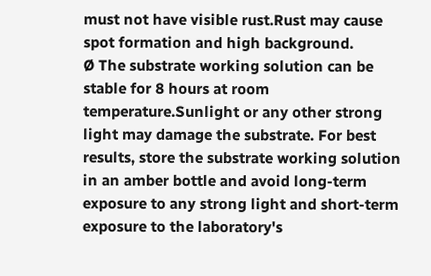must not have visible rust.Rust may cause spot formation and high background.
Ø The substrate working solution can be stable for 8 hours at room temperature.Sunlight or any other strong light may damage the substrate. For best results, store the substrate working solution in an amber bottle and avoid long-term exposure to any strong light and short-term exposure to the laboratory's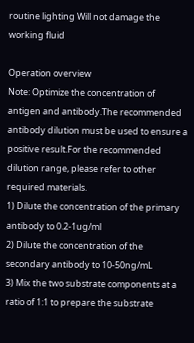routine lighting Will not damage the working fluid

Operation overview
Note: Optimize the concentration of antigen and antibody.The recommended antibody dilution must be used to ensure a positive result.For the recommended dilution range, please refer to other required materials.
1) Dilute the concentration of the primary antibody to 0.2-1ug/ml
2) Dilute the concentration of the secondary antibody to 10-50ng/mL
3) Mix the two substrate components at a ratio of 1:1 to prepare the substrate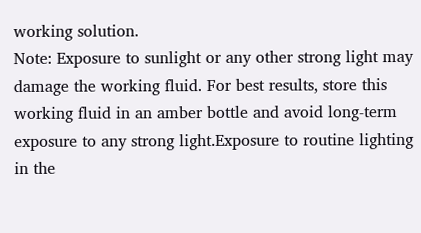working solution.
Note: Exposure to sunlight or any other strong light may damage the working fluid. For best results, store this working fluid in an amber bottle and avoid long-term exposure to any strong light.Exposure to routine lighting in the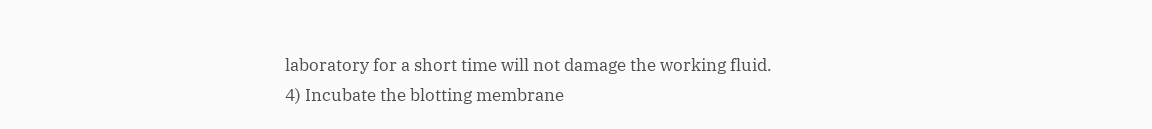laboratory for a short time will not damage the working fluid.
4) Incubate the blotting membrane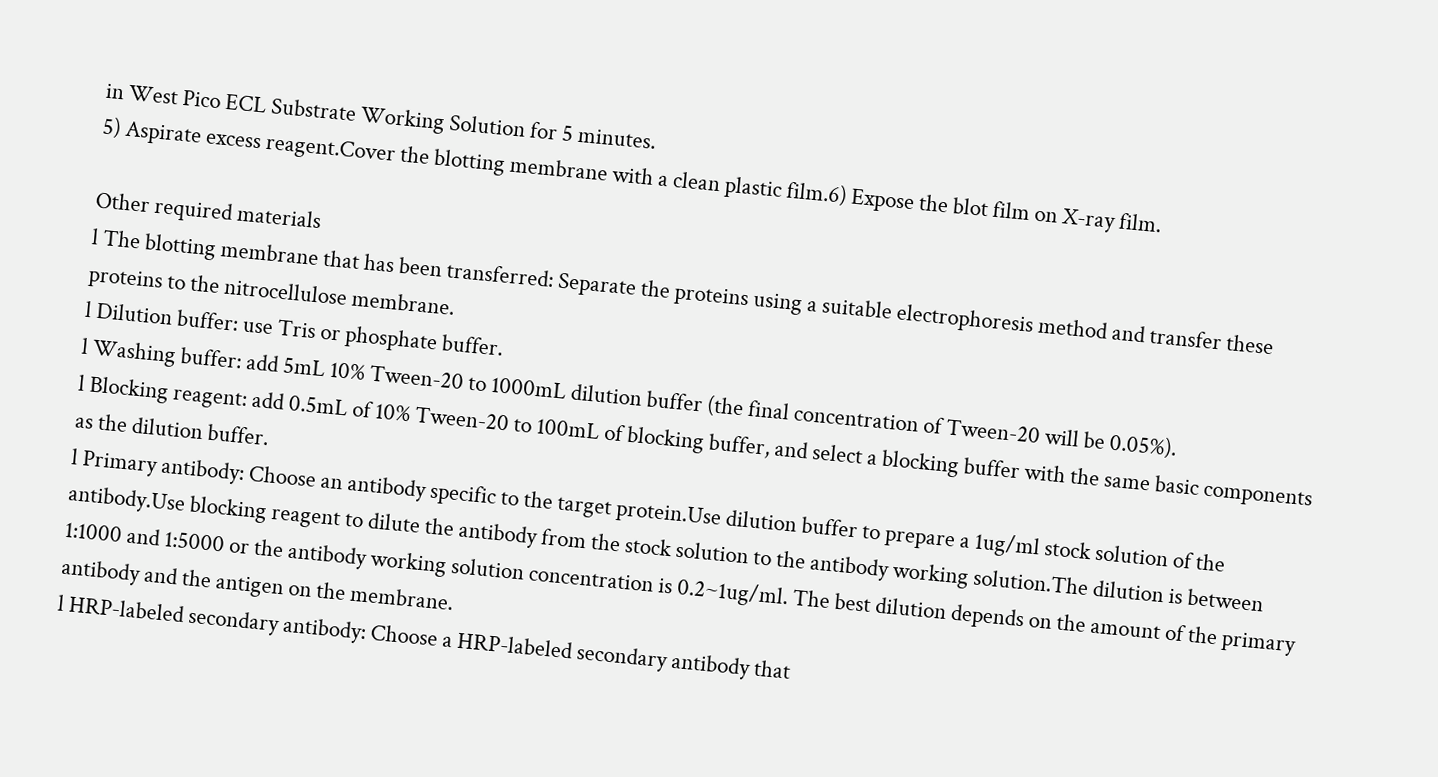in West Pico ECL Substrate Working Solution for 5 minutes.
5) Aspirate excess reagent.Cover the blotting membrane with a clean plastic film.6) Expose the blot film on X-ray film.

Other required materials
l The blotting membrane that has been transferred: Separate the proteins using a suitable electrophoresis method and transfer these proteins to the nitrocellulose membrane.
l Dilution buffer: use Tris or phosphate buffer.
l Washing buffer: add 5mL 10% Tween-20 to 1000mL dilution buffer (the final concentration of Tween-20 will be 0.05%).
l Blocking reagent: add 0.5mL of 10% Tween-20 to 100mL of blocking buffer, and select a blocking buffer with the same basic components as the dilution buffer.
l Primary antibody: Choose an antibody specific to the target protein.Use dilution buffer to prepare a 1ug/ml stock solution of the antibody.Use blocking reagent to dilute the antibody from the stock solution to the antibody working solution.The dilution is between 1:1000 and 1:5000 or the antibody working solution concentration is 0.2~1ug/ml. The best dilution depends on the amount of the primary antibody and the antigen on the membrane.
l HRP-labeled secondary antibody: Choose a HRP-labeled secondary antibody that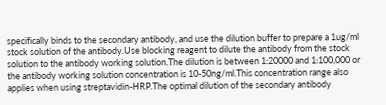specifically binds to the secondary antibody, and use the dilution buffer to prepare a 1ug/ml stock solution of the antibody.Use blocking reagent to dilute the antibody from the stock solution to the antibody working solution.The dilution is between 1:20000 and 1:100,000 or the antibody working solution concentration is 10-50ng/ml.This concentration range also applies when using streptavidin-HRP.The optimal dilution of the secondary antibody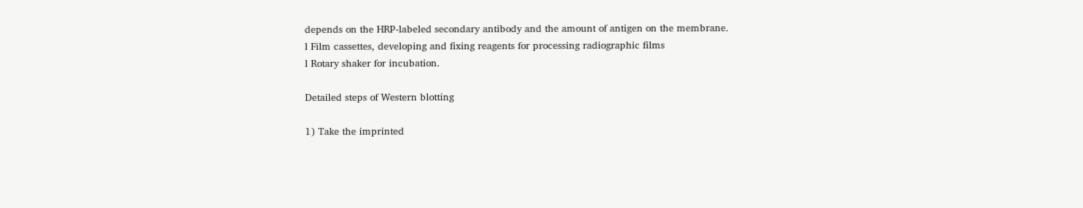depends on the HRP-labeled secondary antibody and the amount of antigen on the membrane.
l Film cassettes, developing and fixing reagents for processing radiographic films
l Rotary shaker for incubation.

Detailed steps of Western blotting

1) Take the imprinted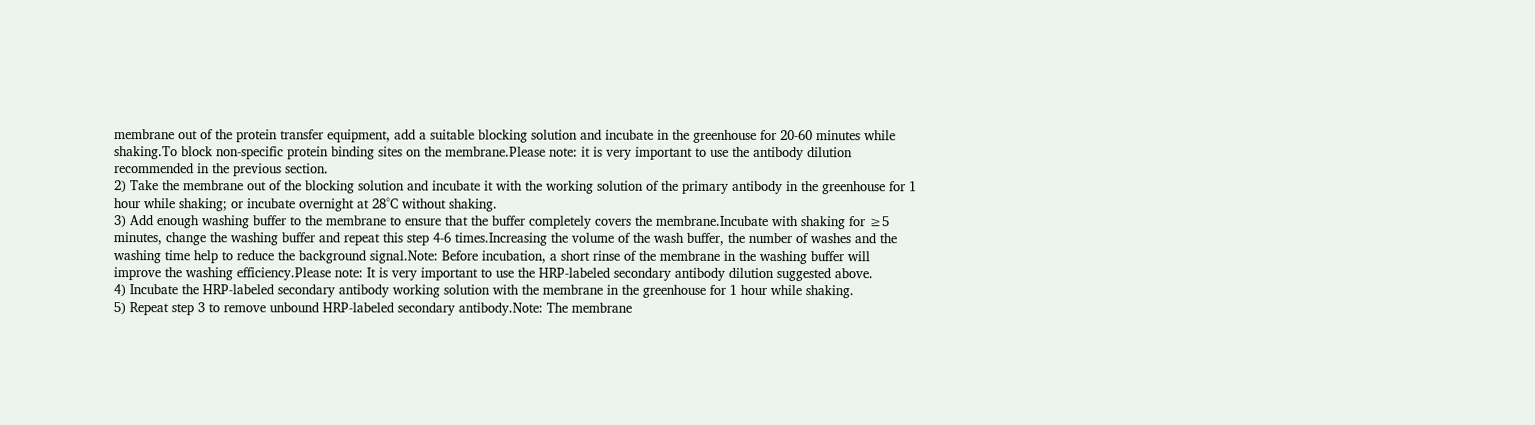membrane out of the protein transfer equipment, add a suitable blocking solution and incubate in the greenhouse for 20-60 minutes while shaking.To block non-specific protein binding sites on the membrane.Please note: it is very important to use the antibody dilution recommended in the previous section.
2) Take the membrane out of the blocking solution and incubate it with the working solution of the primary antibody in the greenhouse for 1 hour while shaking; or incubate overnight at 28°C without shaking.
3) Add enough washing buffer to the membrane to ensure that the buffer completely covers the membrane.Incubate with shaking for ≥5 minutes, change the washing buffer and repeat this step 4-6 times.Increasing the volume of the wash buffer, the number of washes and the washing time help to reduce the background signal.Note: Before incubation, a short rinse of the membrane in the washing buffer will improve the washing efficiency.Please note: It is very important to use the HRP-labeled secondary antibody dilution suggested above.
4) Incubate the HRP-labeled secondary antibody working solution with the membrane in the greenhouse for 1 hour while shaking.
5) Repeat step 3 to remove unbound HRP-labeled secondary antibody.Note: The membrane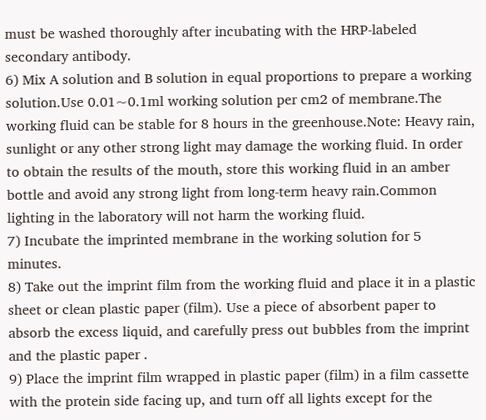must be washed thoroughly after incubating with the HRP-labeled secondary antibody.
6) Mix A solution and B solution in equal proportions to prepare a working solution.Use 0.01~0.1ml working solution per cm2 of membrane.The working fluid can be stable for 8 hours in the greenhouse.Note: Heavy rain, sunlight or any other strong light may damage the working fluid. In order to obtain the results of the mouth, store this working fluid in an amber bottle and avoid any strong light from long-term heavy rain.Common lighting in the laboratory will not harm the working fluid.
7) Incubate the imprinted membrane in the working solution for 5 minutes.
8) Take out the imprint film from the working fluid and place it in a plastic sheet or clean plastic paper (film). Use a piece of absorbent paper to absorb the excess liquid, and carefully press out bubbles from the imprint and the plastic paper .
9) Place the imprint film wrapped in plastic paper (film) in a film cassette with the protein side facing up, and turn off all lights except for the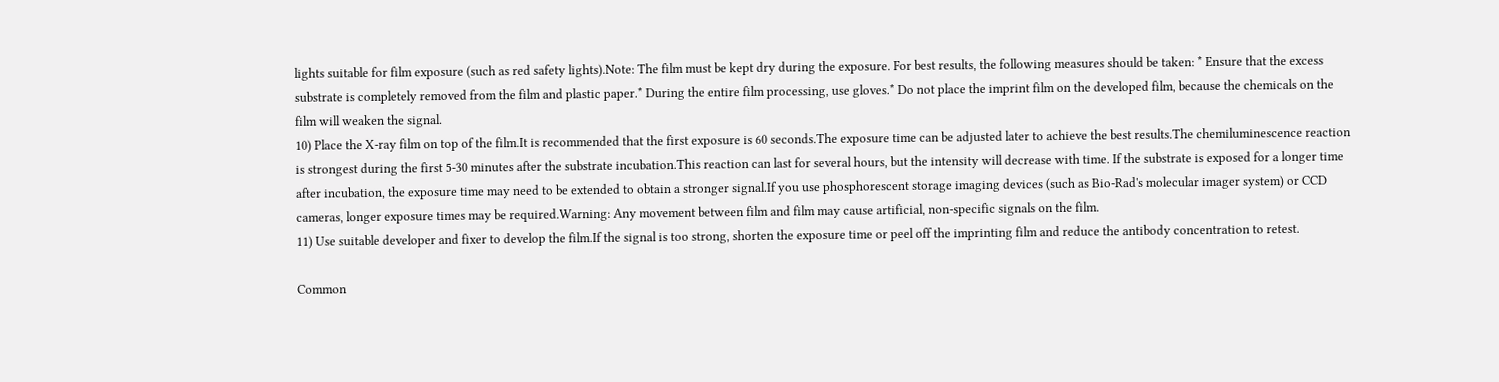lights suitable for film exposure (such as red safety lights).Note: The film must be kept dry during the exposure. For best results, the following measures should be taken: * Ensure that the excess substrate is completely removed from the film and plastic paper.* During the entire film processing, use gloves.* Do not place the imprint film on the developed film, because the chemicals on the film will weaken the signal.
10) Place the X-ray film on top of the film.It is recommended that the first exposure is 60 seconds.The exposure time can be adjusted later to achieve the best results.The chemiluminescence reaction is strongest during the first 5-30 minutes after the substrate incubation.This reaction can last for several hours, but the intensity will decrease with time. If the substrate is exposed for a longer time after incubation, the exposure time may need to be extended to obtain a stronger signal.If you use phosphorescent storage imaging devices (such as Bio-Rad's molecular imager system) or CCD cameras, longer exposure times may be required.Warning: Any movement between film and film may cause artificial, non-specific signals on the film.
11) Use suitable developer and fixer to develop the film.If the signal is too strong, shorten the exposure time or peel off the imprinting film and reduce the antibody concentration to retest.

Common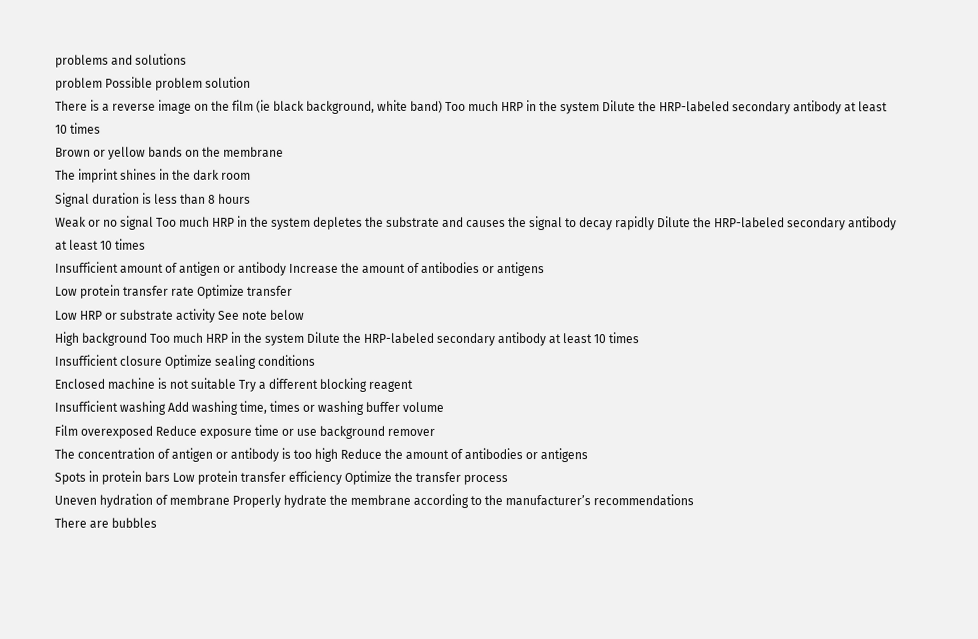problems and solutions
problem Possible problem solution
There is a reverse image on the film (ie black background, white band) Too much HRP in the system Dilute the HRP-labeled secondary antibody at least 10 times
Brown or yellow bands on the membrane
The imprint shines in the dark room
Signal duration is less than 8 hours
Weak or no signal Too much HRP in the system depletes the substrate and causes the signal to decay rapidly Dilute the HRP-labeled secondary antibody at least 10 times
Insufficient amount of antigen or antibody Increase the amount of antibodies or antigens
Low protein transfer rate Optimize transfer
Low HRP or substrate activity See note below
High background Too much HRP in the system Dilute the HRP-labeled secondary antibody at least 10 times
Insufficient closure Optimize sealing conditions
Enclosed machine is not suitable Try a different blocking reagent
Insufficient washing Add washing time, times or washing buffer volume
Film overexposed Reduce exposure time or use background remover
The concentration of antigen or antibody is too high Reduce the amount of antibodies or antigens
Spots in protein bars Low protein transfer efficiency Optimize the transfer process
Uneven hydration of membrane Properly hydrate the membrane according to the manufacturer’s recommendations
There are bubbles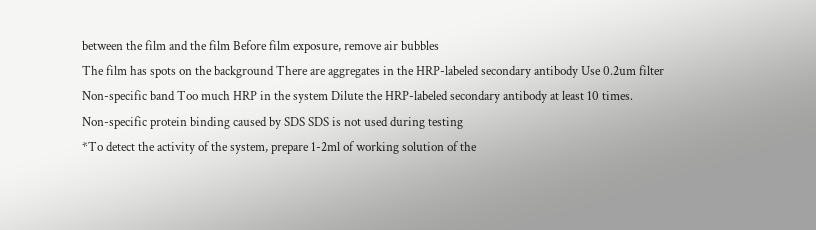between the film and the film Before film exposure, remove air bubbles
The film has spots on the background There are aggregates in the HRP-labeled secondary antibody Use 0.2um filter
Non-specific band Too much HRP in the system Dilute the HRP-labeled secondary antibody at least 10 times.
Non-specific protein binding caused by SDS SDS is not used during testing
*To detect the activity of the system, prepare 1-2ml of working solution of the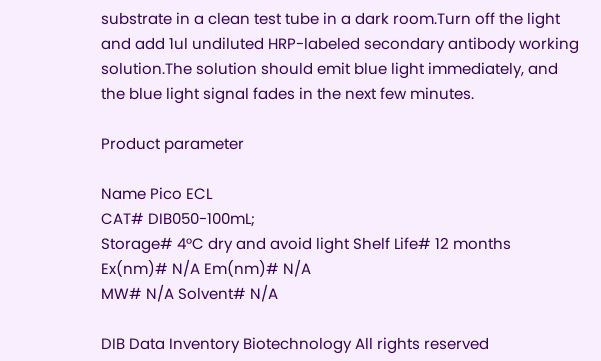substrate in a clean test tube in a dark room.Turn off the light and add 1ul undiluted HRP-labeled secondary antibody working solution.The solution should emit blue light immediately, and the blue light signal fades in the next few minutes.

Product parameter

Name Pico ECL
CAT# DIB050-100mL;
Storage# 4°C dry and avoid light Shelf Life# 12 months
Ex(nm)# N/A Em(nm)# N/A
MW# N/A Solvent# N/A

DIB Data Inventory Biotechnology All rights reserved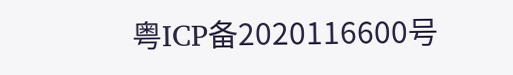粤ICP备2020116600号